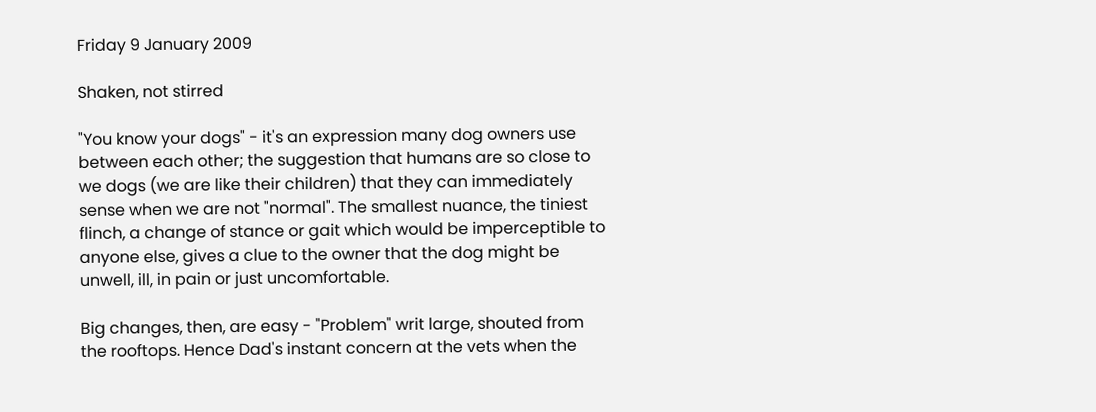Friday 9 January 2009

Shaken, not stirred

"You know your dogs" - it's an expression many dog owners use between each other; the suggestion that humans are so close to we dogs (we are like their children) that they can immediately sense when we are not "normal". The smallest nuance, the tiniest flinch, a change of stance or gait which would be imperceptible to anyone else, gives a clue to the owner that the dog might be unwell, ill, in pain or just uncomfortable.

Big changes, then, are easy - "Problem" writ large, shouted from the rooftops. Hence Dad's instant concern at the vets when the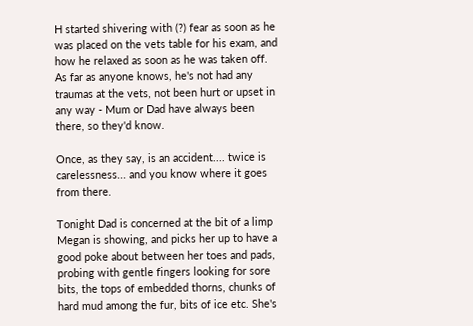H started shivering with (?) fear as soon as he was placed on the vets table for his exam, and how he relaxed as soon as he was taken off. As far as anyone knows, he's not had any traumas at the vets, not been hurt or upset in any way - Mum or Dad have always been there, so they'd know.

Once, as they say, is an accident.... twice is carelessness... and you know where it goes from there.

Tonight Dad is concerned at the bit of a limp Megan is showing, and picks her up to have a good poke about between her toes and pads, probing with gentle fingers looking for sore bits, the tops of embedded thorns, chunks of hard mud among the fur, bits of ice etc. She's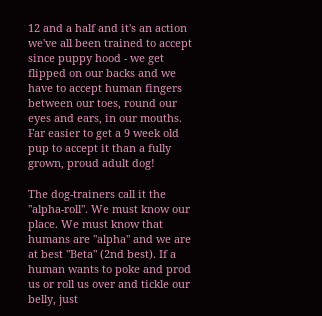12 and a half and it's an action we've all been trained to accept since puppy hood - we get flipped on our backs and we have to accept human fingers between our toes, round our eyes and ears, in our mouths. Far easier to get a 9 week old pup to accept it than a fully grown, proud adult dog!

The dog-trainers call it the "alpha-roll". We must know our place. We must know that humans are "alpha" and we are at best "Beta" (2nd best). If a human wants to poke and prod us or roll us over and tickle our belly, just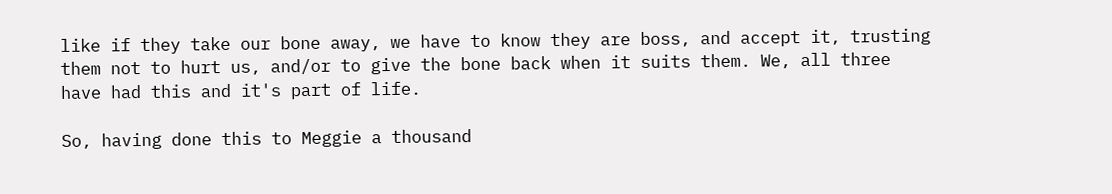like if they take our bone away, we have to know they are boss, and accept it, trusting them not to hurt us, and/or to give the bone back when it suits them. We, all three have had this and it's part of life.

So, having done this to Meggie a thousand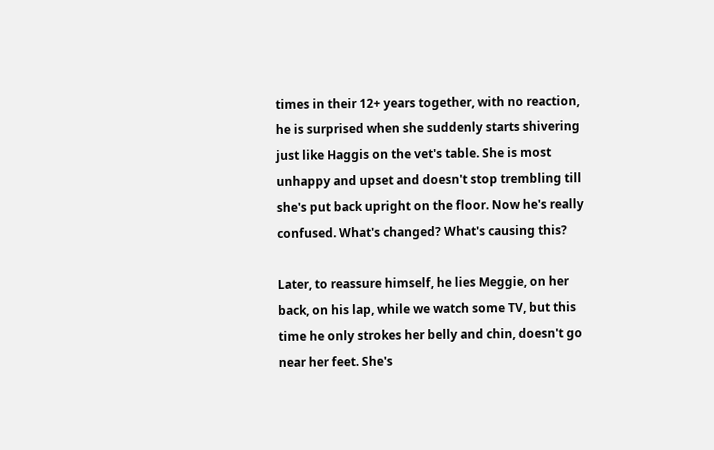times in their 12+ years together, with no reaction, he is surprised when she suddenly starts shivering just like Haggis on the vet's table. She is most unhappy and upset and doesn't stop trembling till she's put back upright on the floor. Now he's really confused. What's changed? What's causing this?

Later, to reassure himself, he lies Meggie, on her back, on his lap, while we watch some TV, but this time he only strokes her belly and chin, doesn't go near her feet. She's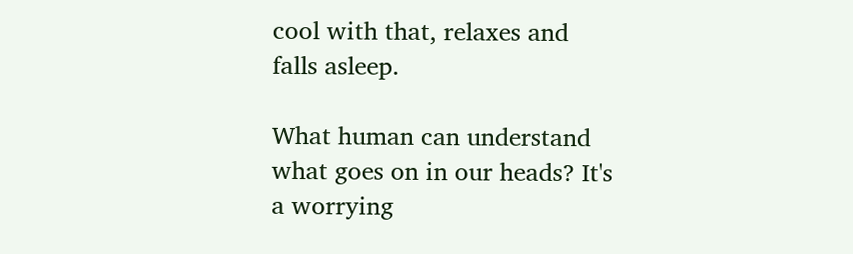cool with that, relaxes and falls asleep.

What human can understand what goes on in our heads? It's a worrying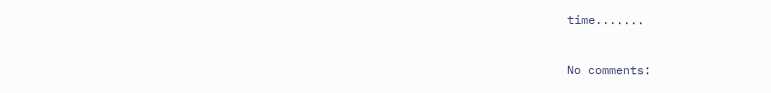time.......


No comments: